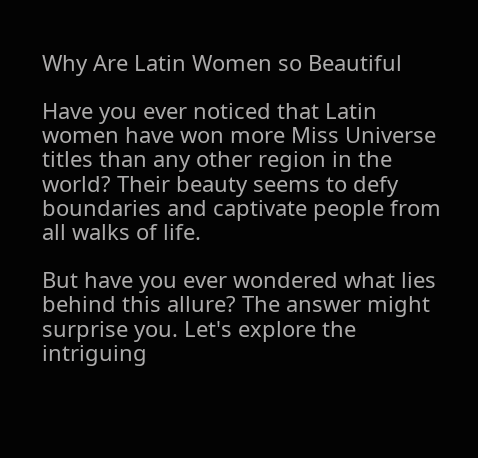Why Are Latin Women so Beautiful

Have you ever noticed that Latin women have won more Miss Universe titles than any other region in the world? Their beauty seems to defy boundaries and captivate people from all walks of life.

But have you ever wondered what lies behind this allure? The answer might surprise you. Let's explore the intriguing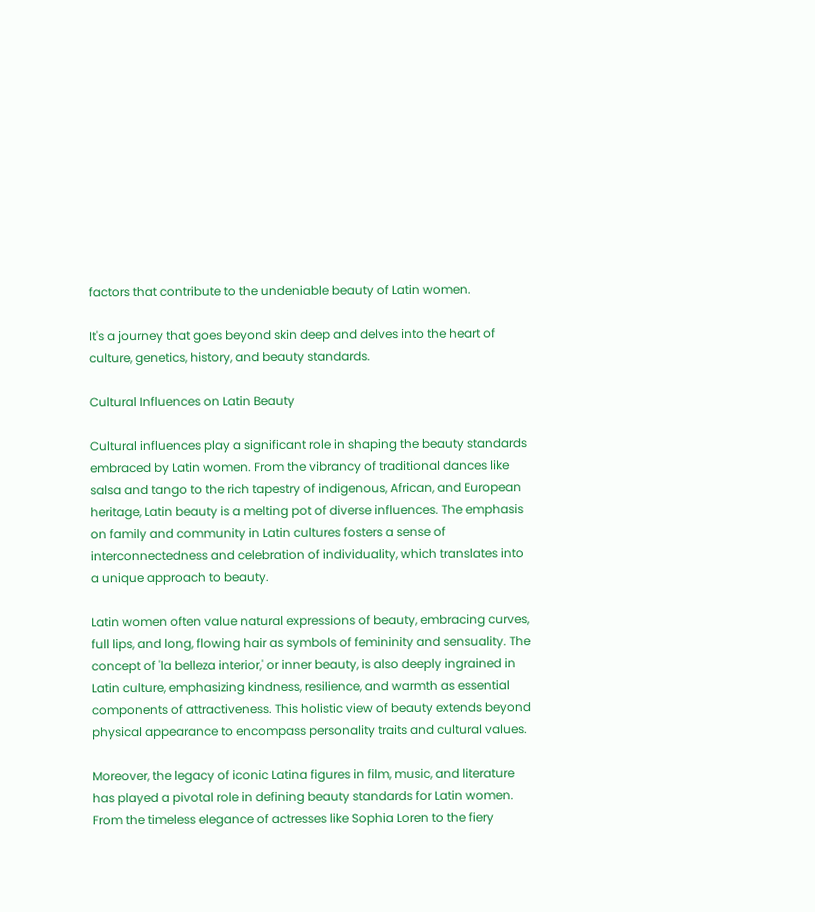factors that contribute to the undeniable beauty of Latin women.

It's a journey that goes beyond skin deep and delves into the heart of culture, genetics, history, and beauty standards.

Cultural Influences on Latin Beauty

Cultural influences play a significant role in shaping the beauty standards embraced by Latin women. From the vibrancy of traditional dances like salsa and tango to the rich tapestry of indigenous, African, and European heritage, Latin beauty is a melting pot of diverse influences. The emphasis on family and community in Latin cultures fosters a sense of interconnectedness and celebration of individuality, which translates into a unique approach to beauty.

Latin women often value natural expressions of beauty, embracing curves, full lips, and long, flowing hair as symbols of femininity and sensuality. The concept of 'la belleza interior,' or inner beauty, is also deeply ingrained in Latin culture, emphasizing kindness, resilience, and warmth as essential components of attractiveness. This holistic view of beauty extends beyond physical appearance to encompass personality traits and cultural values.

Moreover, the legacy of iconic Latina figures in film, music, and literature has played a pivotal role in defining beauty standards for Latin women. From the timeless elegance of actresses like Sophia Loren to the fiery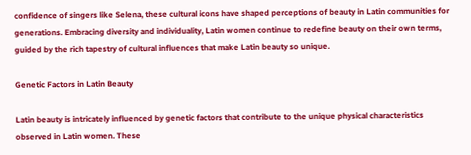confidence of singers like Selena, these cultural icons have shaped perceptions of beauty in Latin communities for generations. Embracing diversity and individuality, Latin women continue to redefine beauty on their own terms, guided by the rich tapestry of cultural influences that make Latin beauty so unique.

Genetic Factors in Latin Beauty

Latin beauty is intricately influenced by genetic factors that contribute to the unique physical characteristics observed in Latin women. These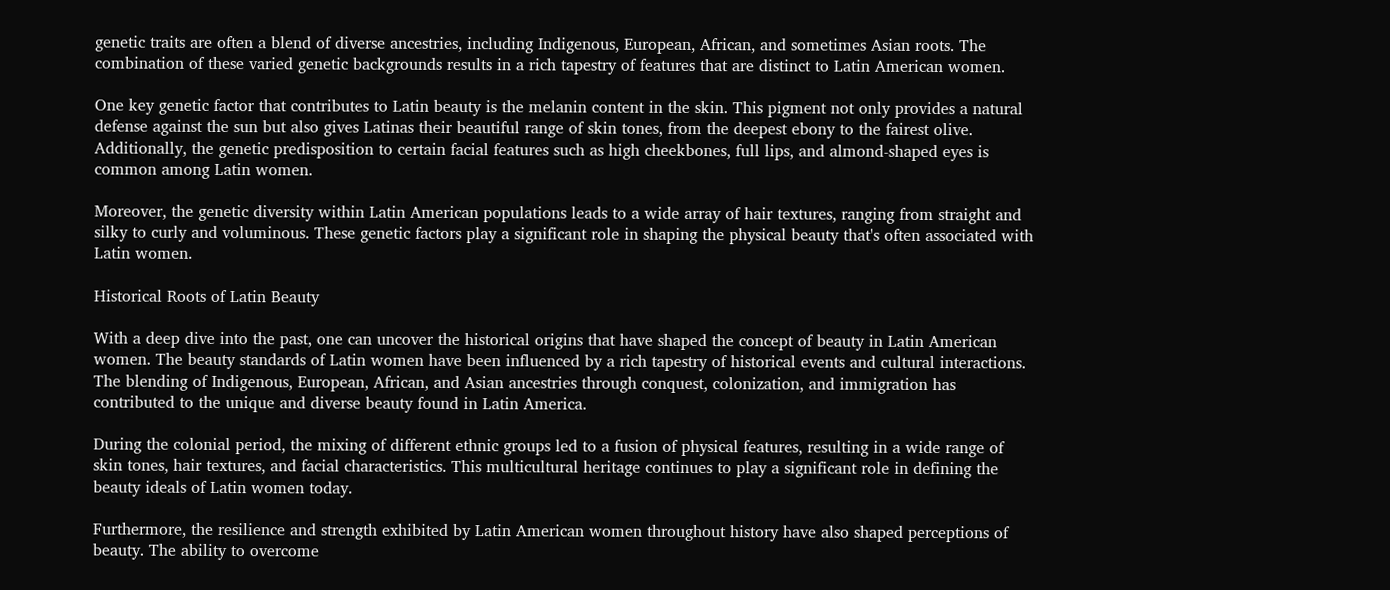genetic traits are often a blend of diverse ancestries, including Indigenous, European, African, and sometimes Asian roots. The combination of these varied genetic backgrounds results in a rich tapestry of features that are distinct to Latin American women.

One key genetic factor that contributes to Latin beauty is the melanin content in the skin. This pigment not only provides a natural defense against the sun but also gives Latinas their beautiful range of skin tones, from the deepest ebony to the fairest olive. Additionally, the genetic predisposition to certain facial features such as high cheekbones, full lips, and almond-shaped eyes is common among Latin women.

Moreover, the genetic diversity within Latin American populations leads to a wide array of hair textures, ranging from straight and silky to curly and voluminous. These genetic factors play a significant role in shaping the physical beauty that's often associated with Latin women.

Historical Roots of Latin Beauty

With a deep dive into the past, one can uncover the historical origins that have shaped the concept of beauty in Latin American women. The beauty standards of Latin women have been influenced by a rich tapestry of historical events and cultural interactions. The blending of Indigenous, European, African, and Asian ancestries through conquest, colonization, and immigration has contributed to the unique and diverse beauty found in Latin America.

During the colonial period, the mixing of different ethnic groups led to a fusion of physical features, resulting in a wide range of skin tones, hair textures, and facial characteristics. This multicultural heritage continues to play a significant role in defining the beauty ideals of Latin women today.

Furthermore, the resilience and strength exhibited by Latin American women throughout history have also shaped perceptions of beauty. The ability to overcome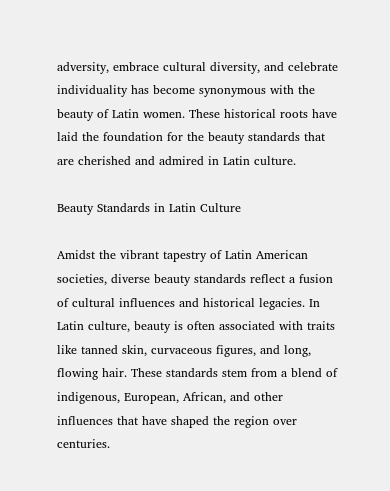adversity, embrace cultural diversity, and celebrate individuality has become synonymous with the beauty of Latin women. These historical roots have laid the foundation for the beauty standards that are cherished and admired in Latin culture.

Beauty Standards in Latin Culture

Amidst the vibrant tapestry of Latin American societies, diverse beauty standards reflect a fusion of cultural influences and historical legacies. In Latin culture, beauty is often associated with traits like tanned skin, curvaceous figures, and long, flowing hair. These standards stem from a blend of indigenous, European, African, and other influences that have shaped the region over centuries.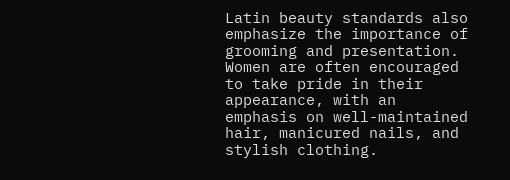Latin beauty standards also emphasize the importance of grooming and presentation. Women are often encouraged to take pride in their appearance, with an emphasis on well-maintained hair, manicured nails, and stylish clothing.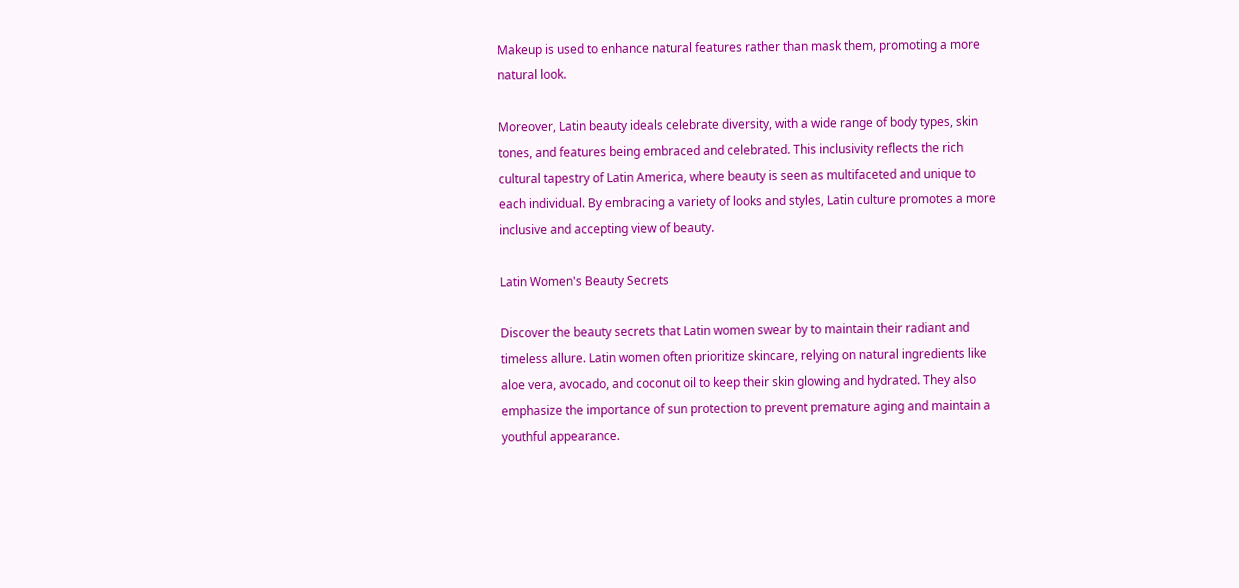Makeup is used to enhance natural features rather than mask them, promoting a more natural look.

Moreover, Latin beauty ideals celebrate diversity, with a wide range of body types, skin tones, and features being embraced and celebrated. This inclusivity reflects the rich cultural tapestry of Latin America, where beauty is seen as multifaceted and unique to each individual. By embracing a variety of looks and styles, Latin culture promotes a more inclusive and accepting view of beauty.

Latin Women's Beauty Secrets

Discover the beauty secrets that Latin women swear by to maintain their radiant and timeless allure. Latin women often prioritize skincare, relying on natural ingredients like aloe vera, avocado, and coconut oil to keep their skin glowing and hydrated. They also emphasize the importance of sun protection to prevent premature aging and maintain a youthful appearance.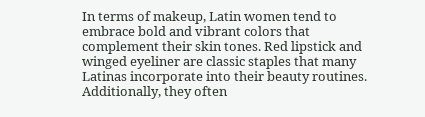In terms of makeup, Latin women tend to embrace bold and vibrant colors that complement their skin tones. Red lipstick and winged eyeliner are classic staples that many Latinas incorporate into their beauty routines. Additionally, they often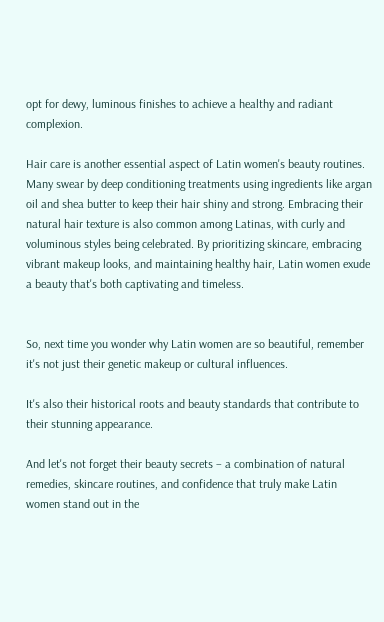opt for dewy, luminous finishes to achieve a healthy and radiant complexion.

Hair care is another essential aspect of Latin women's beauty routines. Many swear by deep conditioning treatments using ingredients like argan oil and shea butter to keep their hair shiny and strong. Embracing their natural hair texture is also common among Latinas, with curly and voluminous styles being celebrated. By prioritizing skincare, embracing vibrant makeup looks, and maintaining healthy hair, Latin women exude a beauty that's both captivating and timeless.


So, next time you wonder why Latin women are so beautiful, remember it's not just their genetic makeup or cultural influences.

It's also their historical roots and beauty standards that contribute to their stunning appearance.

And let's not forget their beauty secrets – a combination of natural remedies, skincare routines, and confidence that truly make Latin women stand out in the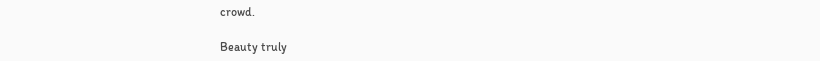crowd.

Beauty truly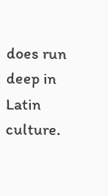does run deep in Latin culture.